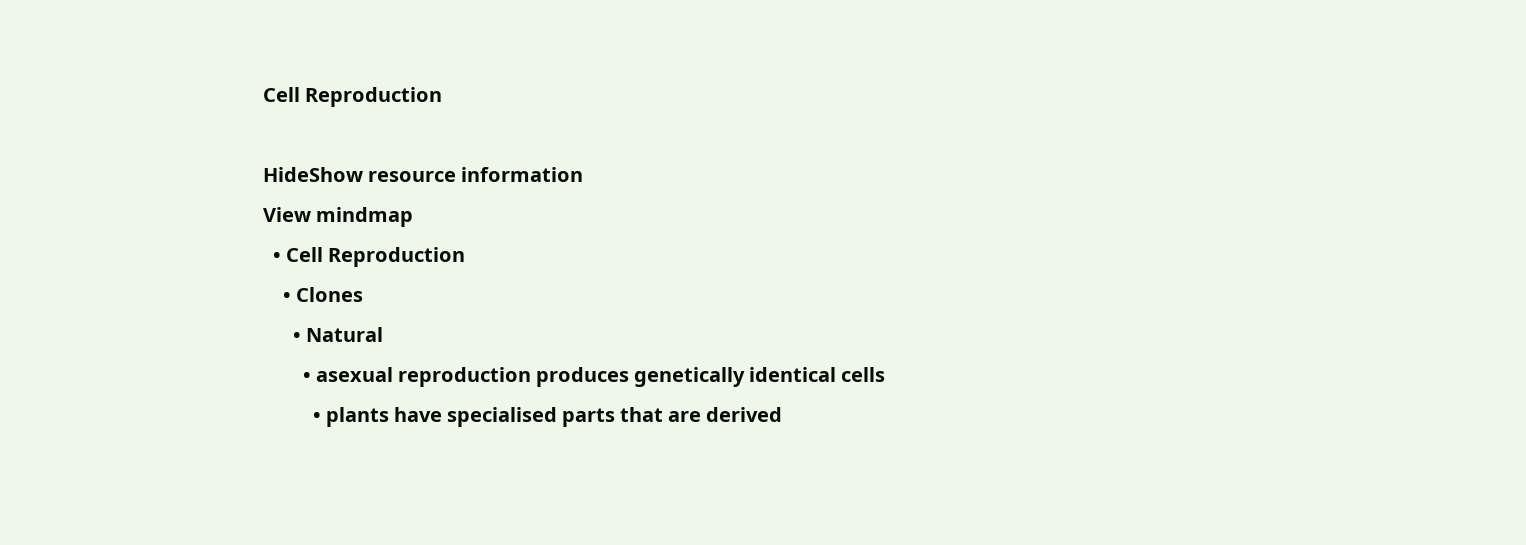Cell Reproduction

HideShow resource information
View mindmap
  • Cell Reproduction
    • Clones
      • Natural
        • asexual reproduction produces genetically identical cells
          • plants have specialised parts that are derived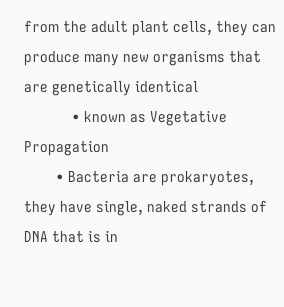from the adult plant cells, they can produce many new organisms that are genetically identical
            • known as Vegetative Propagation
        • Bacteria are prokaryotes, they have single, naked strands of DNA that is in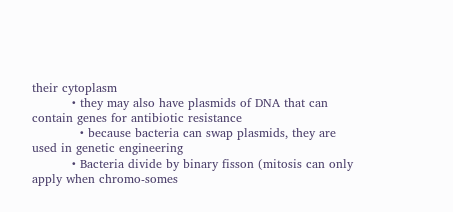their cytoplasm
          • they may also have plasmids of DNA that can contain genes for antibiotic resistance
            • because bacteria can swap plasmids, they are used in genetic engineering
          • Bacteria divide by binary fisson (mitosis can only apply when chromo-somes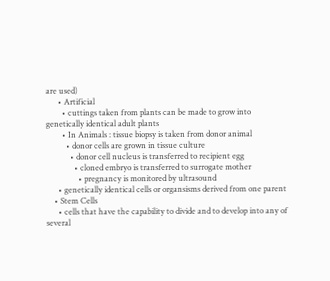are used)
      • Artificial
        • cuttings taken from plants can be made to grow into genetically identical adult plants
        • In Animals : tissue biopsy is taken from donor animal
          • donor cells are grown in tissue culture
            • donor cell nucleus is transferred to recipient egg
              • cloned embryo is transferred to surrogate mother
                • pregnancy is monitored by ultrasound
      • genetically identical cells or organsisms derived from one parent
    • Stem Cells
      • cells that have the capability to divide and to develop into any of several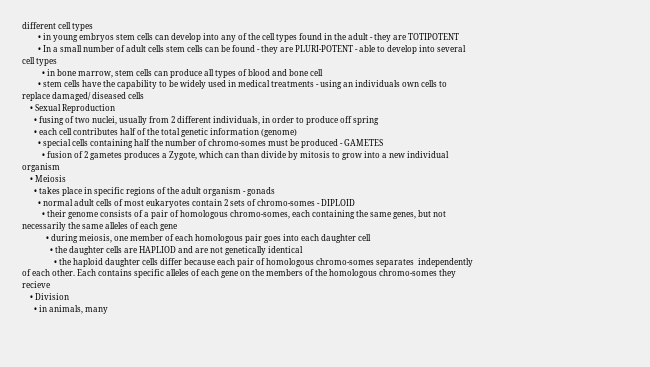different cell types
        • in young embryos stem cells can develop into any of the cell types found in the adult - they are TOTIPOTENT
        • In a small number of adult cells stem cells can be found - they are PLURI-POTENT - able to develop into several cell types
          • in bone marrow, stem cells can produce all types of blood and bone cell
        • stem cells have the capability to be widely used in medical treatments - using an individuals own cells to replace damaged/ diseased cells
    • Sexual Reproduction
      • fusing of two nuclei, usually from 2 different individuals, in order to produce off spring
      • each cell contributes half of the total genetic information (genome)
        • special cells containing half the number of chromo-somes must be produced - GAMETES
          • fusion of 2 gametes produces a Zygote, which can than divide by mitosis to grow into a new individual organism
    • Meiosis
      • takes place in specific regions of the adult organism - gonads
        • normal adult cells of most eukaryotes contain 2 sets of chromo-somes - DIPLOID
          • their genome consists of a pair of homologous chromo-somes, each containing the same genes, but not necessarily the same alleles of each gene
            • during meiosis, one member of each homologous pair goes into each daughter cell
              • the daughter cells are HAPLIOD and are not genetically identical
                • the haploid daughter cells differ because each pair of homologous chromo-somes separates  independently of each other. Each contains specific alleles of each gene on the members of the homologous chromo-somes they recieve
    • Division
      • in animals, many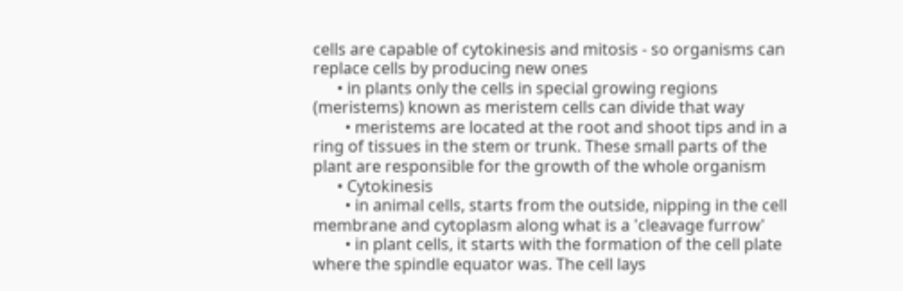cells are capable of cytokinesis and mitosis - so organisms can  replace cells by producing new ones
      • in plants only the cells in special growing regions (meristems) known as meristem cells can divide that way
        • meristems are located at the root and shoot tips and in a ring of tissues in the stem or trunk. These small parts of the plant are responsible for the growth of the whole organism
      • Cytokinesis
        • in animal cells, starts from the outside, nipping in the cell membrane and cytoplasm along what is a 'cleavage furrow'
        • in plant cells, it starts with the formation of the cell plate where the spindle equator was. The cell lays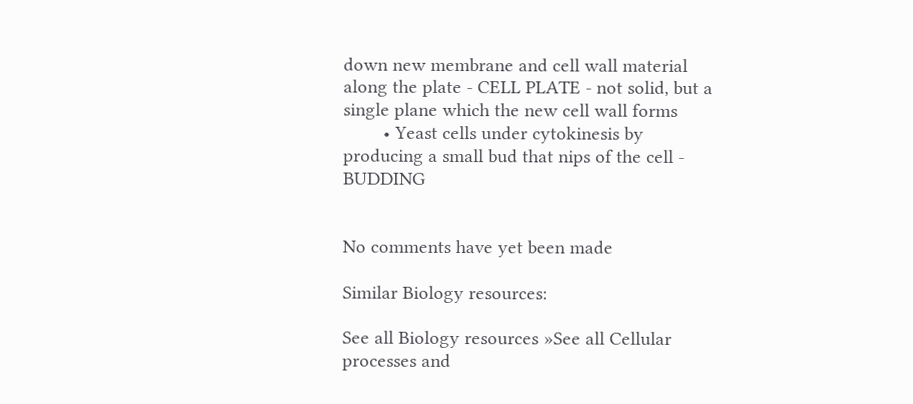down new membrane and cell wall material along the plate - CELL PLATE - not solid, but a  single plane which the new cell wall forms
        • Yeast cells under cytokinesis by producing a small bud that nips of the cell - BUDDING


No comments have yet been made

Similar Biology resources:

See all Biology resources »See all Cellular processes and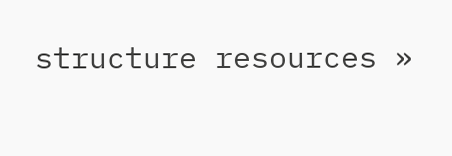structure resources »